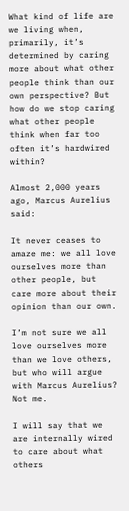What kind of life are we living when, primarily, it’s determined by caring more about what other people think than our own perspective? But how do we stop caring what other people think when far too often it’s hardwired within?

Almost 2,000 years ago, Marcus Aurelius said:

It never ceases to amaze me: we all love ourselves more than other people, but care more about their opinion than our own.

I’m not sure we all love ourselves more than we love others, but who will argue with Marcus Aurelius? Not me.

I will say that we are internally wired to care about what others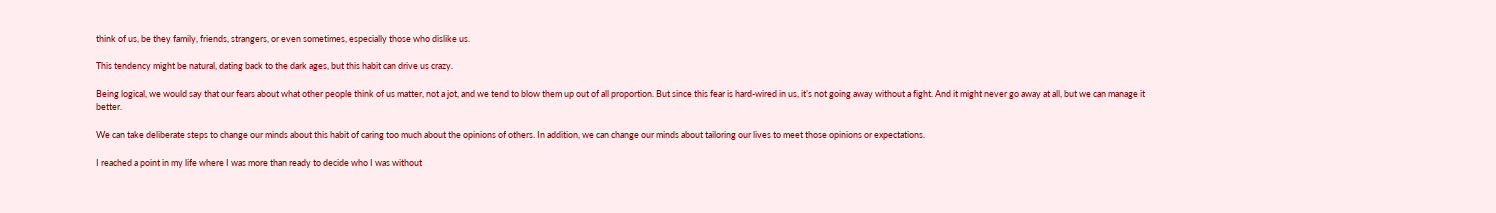think of us, be they family, friends, strangers, or even sometimes, especially those who dislike us.

This tendency might be natural, dating back to the dark ages, but this habit can drive us crazy.

Being logical, we would say that our fears about what other people think of us matter, not a jot, and we tend to blow them up out of all proportion. But since this fear is hard-wired in us, it’s not going away without a fight. And it might never go away at all, but we can manage it better.

We can take deliberate steps to change our minds about this habit of caring too much about the opinions of others. In addition, we can change our minds about tailoring our lives to meet those opinions or expectations.

I reached a point in my life where I was more than ready to decide who I was without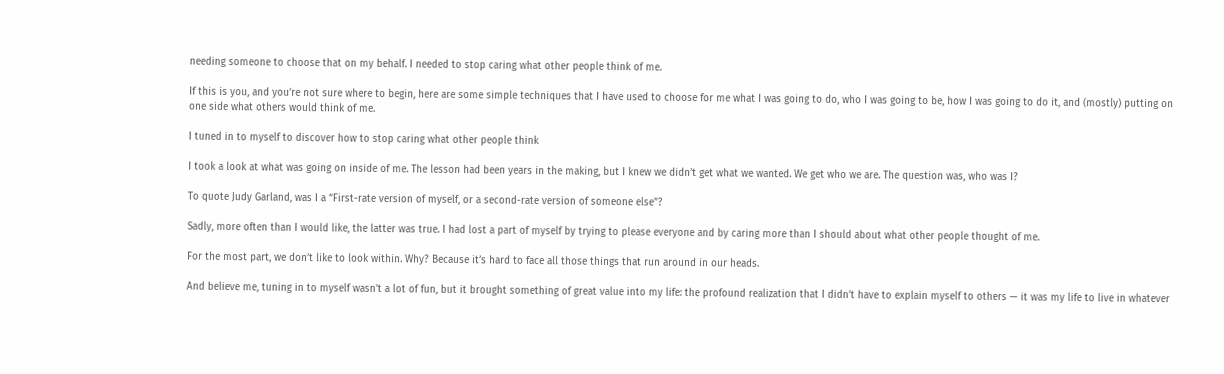needing someone to choose that on my behalf. I needed to stop caring what other people think of me.

If this is you, and you’re not sure where to begin, here are some simple techniques that I have used to choose for me what I was going to do, who I was going to be, how I was going to do it, and (mostly) putting on one side what others would think of me.

I tuned in to myself to discover how to stop caring what other people think

I took a look at what was going on inside of me. The lesson had been years in the making, but I knew we didn’t get what we wanted. We get who we are. The question was, who was I?

To quote Judy Garland, was I a “First-rate version of myself, or a second-rate version of someone else”?

Sadly, more often than I would like, the latter was true. I had lost a part of myself by trying to please everyone and by caring more than I should about what other people thought of me.

For the most part, we don’t like to look within. Why? Because it’s hard to face all those things that run around in our heads.

And believe me, tuning in to myself wasn’t a lot of fun, but it brought something of great value into my life: the profound realization that I didn’t have to explain myself to others — it was my life to live in whatever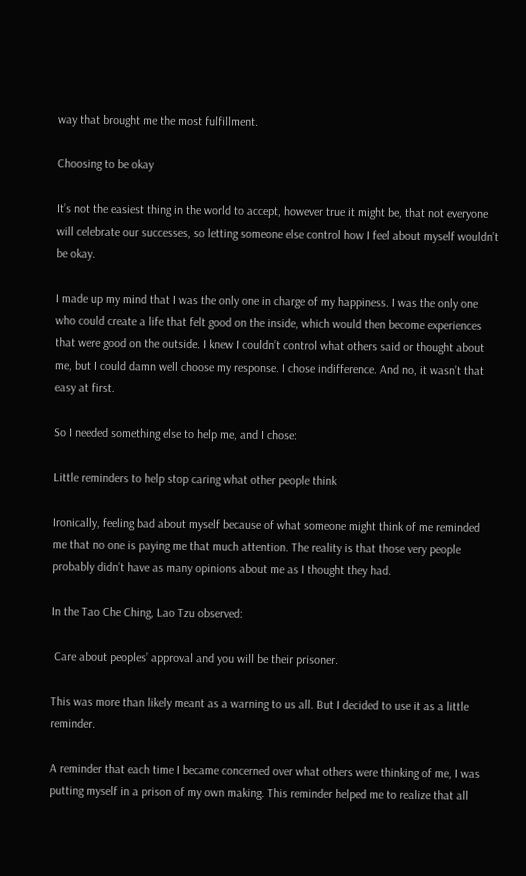way that brought me the most fulfillment.

Choosing to be okay

It’s not the easiest thing in the world to accept, however true it might be, that not everyone will celebrate our successes, so letting someone else control how I feel about myself wouldn’t be okay.

I made up my mind that I was the only one in charge of my happiness. I was the only one who could create a life that felt good on the inside, which would then become experiences that were good on the outside. I knew I couldn’t control what others said or thought about me, but I could damn well choose my response. I chose indifference. And no, it wasn’t that easy at first.

So I needed something else to help me, and I chose:

Little reminders to help stop caring what other people think

Ironically, feeling bad about myself because of what someone might think of me reminded me that no one is paying me that much attention. The reality is that those very people probably didn’t have as many opinions about me as I thought they had.

In the Tao Che Ching, Lao Tzu observed:

 Care about peoples’ approval and you will be their prisoner.

This was more than likely meant as a warning to us all. But I decided to use it as a little reminder.

A reminder that each time I became concerned over what others were thinking of me, I was putting myself in a prison of my own making. This reminder helped me to realize that all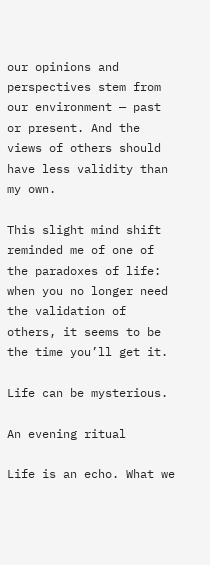our opinions and perspectives stem from our environment — past or present. And the views of others should have less validity than my own.

This slight mind shift reminded me of one of the paradoxes of life: when you no longer need the validation of others, it seems to be the time you’ll get it.

Life can be mysterious.

An evening ritual

Life is an echo. What we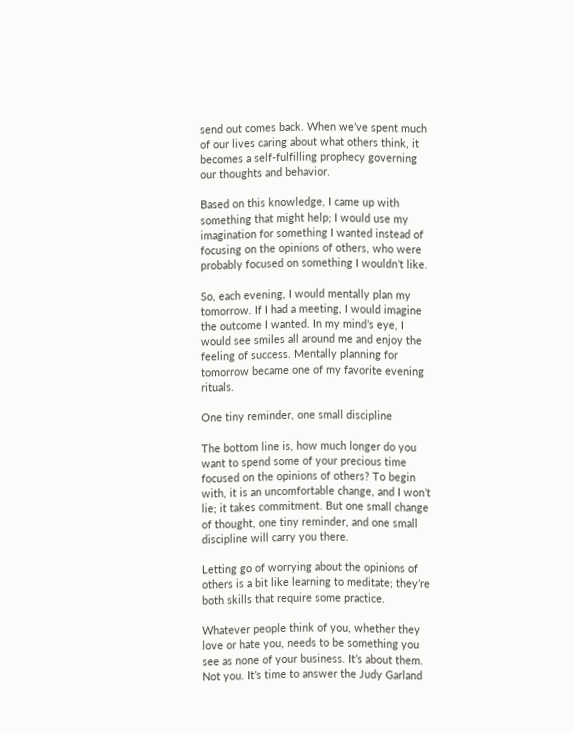send out comes back. When we’ve spent much of our lives caring about what others think, it becomes a self-fulfilling prophecy governing our thoughts and behavior.

Based on this knowledge, I came up with something that might help; I would use my imagination for something I wanted instead of focusing on the opinions of others, who were probably focused on something I wouldn’t like.

So, each evening, I would mentally plan my tomorrow. If I had a meeting, I would imagine the outcome I wanted. In my mind’s eye, I would see smiles all around me and enjoy the feeling of success. Mentally planning for tomorrow became one of my favorite evening rituals.

One tiny reminder, one small discipline

The bottom line is, how much longer do you want to spend some of your precious time focused on the opinions of others? To begin with, it is an uncomfortable change, and I won’t lie; it takes commitment. But one small change of thought, one tiny reminder, and one small discipline will carry you there.

Letting go of worrying about the opinions of others is a bit like learning to meditate; they’re both skills that require some practice.

Whatever people think of you, whether they love or hate you, needs to be something you see as none of your business. It’s about them. Not you. It’s time to answer the Judy Garland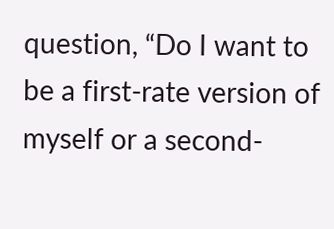question, “Do I want to be a first-rate version of myself or a second-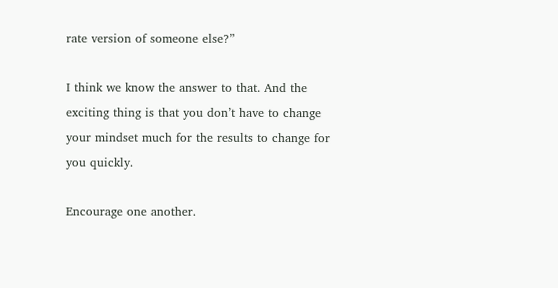rate version of someone else?”

I think we know the answer to that. And the exciting thing is that you don’t have to change your mindset much for the results to change for you quickly.

Encourage one another.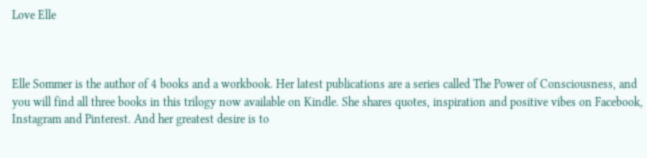Love Elle



Elle Sommer is the author of 4 books and a workbook. Her latest publications are a series called The Power of Consciousness, and you will find all three books in this trilogy now available on Kindle. She shares quotes, inspiration and positive vibes on Facebook, Instagram and Pinterest. And her greatest desire is to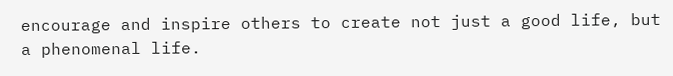encourage and inspire others to create not just a good life, but a phenomenal life.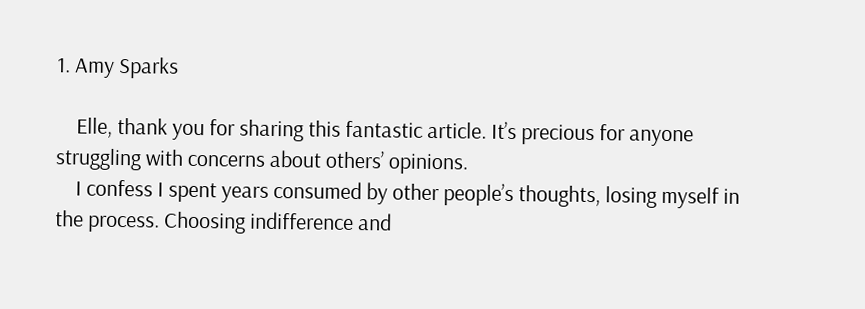1. Amy Sparks

    Elle, thank you for sharing this fantastic article. It’s precious for anyone struggling with concerns about others’ opinions.
    I confess I spent years consumed by other people’s thoughts, losing myself in the process. Choosing indifference and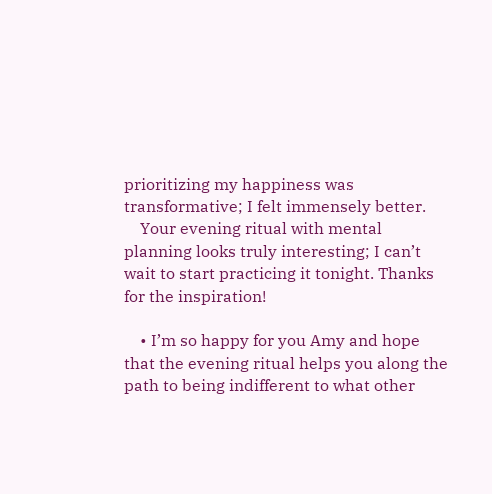prioritizing my happiness was transformative; I felt immensely better.
    Your evening ritual with mental planning looks truly interesting; I can’t wait to start practicing it tonight. Thanks for the inspiration!

    • I’m so happy for you Amy and hope that the evening ritual helps you along the path to being indifferent to what other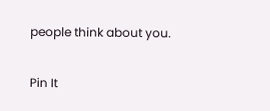people think about you.

Pin It